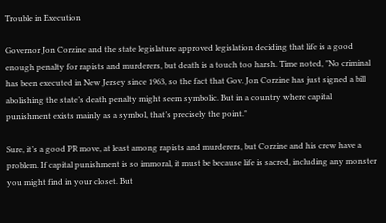Trouble in Execution

Governor Jon Corzine and the state legislature approved legislation deciding that life is a good enough penalty for rapists and murderers, but death is a touch too harsh. Time noted, "No criminal has been executed in New Jersey since 1963, so the fact that Gov. Jon Corzine has just signed a bill abolishing the state’s death penalty might seem symbolic. But in a country where capital punishment exists mainly as a symbol, that’s precisely the point."

Sure, it’s a good PR move, at least among rapists and murderers, but Corzine and his crew have a problem. If capital punishment is so immoral, it must be because life is sacred, including any monster you might find in your closet. But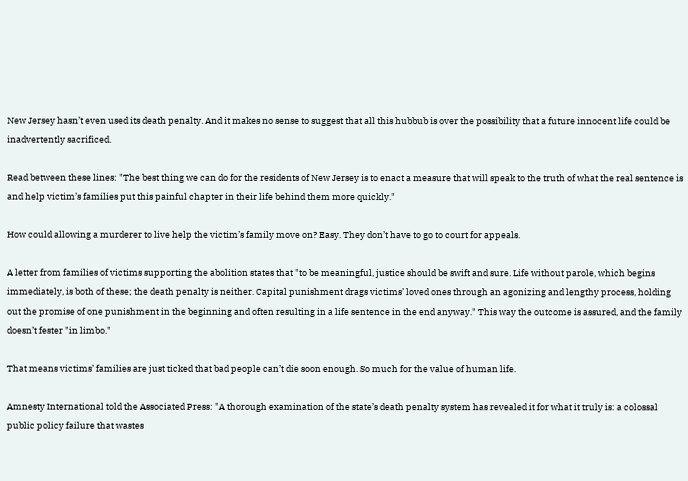New Jersey hasn’t even used its death penalty. And it makes no sense to suggest that all this hubbub is over the possibility that a future innocent life could be inadvertently sacrificed.

Read between these lines: "The best thing we can do for the residents of New Jersey is to enact a measure that will speak to the truth of what the real sentence is and help victim’s families put this painful chapter in their life behind them more quickly."

How could allowing a murderer to live help the victim’s family move on? Easy. They don’t have to go to court for appeals.

A letter from families of victims supporting the abolition states that "to be meaningful, justice should be swift and sure. Life without parole, which begins immediately, is both of these; the death penalty is neither. Capital punishment drags victims’ loved ones through an agonizing and lengthy process, holding out the promise of one punishment in the beginning and often resulting in a life sentence in the end anyway." This way the outcome is assured, and the family doesn’t fester "in limbo."

That means victims’ families are just ticked that bad people can’t die soon enough. So much for the value of human life.

Amnesty International told the Associated Press: "A thorough examination of the state’s death penalty system has revealed it for what it truly is: a colossal public policy failure that wastes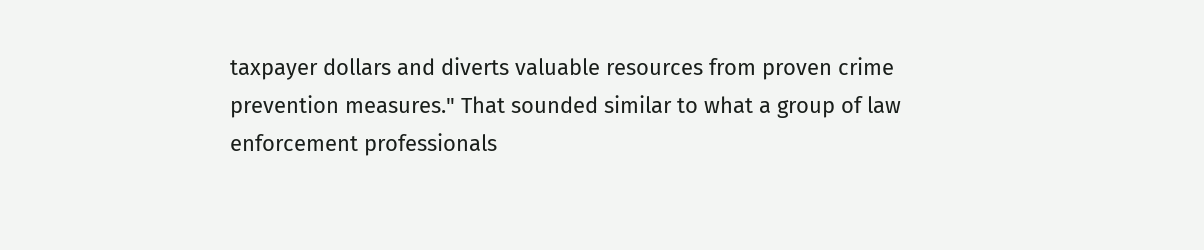taxpayer dollars and diverts valuable resources from proven crime prevention measures." That sounded similar to what a group of law enforcement professionals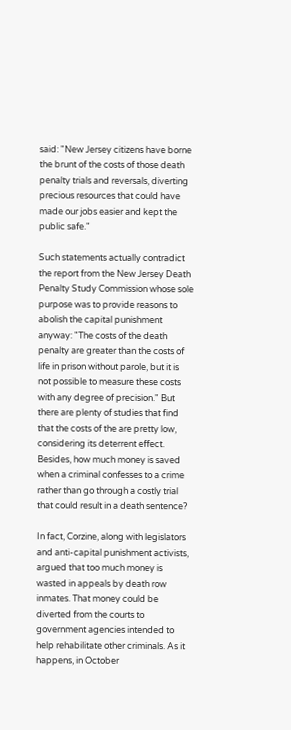said: "New Jersey citizens have borne the brunt of the costs of those death penalty trials and reversals, diverting precious resources that could have made our jobs easier and kept the public safe."

Such statements actually contradict the report from the New Jersey Death Penalty Study Commission whose sole purpose was to provide reasons to abolish the capital punishment anyway: "The costs of the death penalty are greater than the costs of life in prison without parole, but it is not possible to measure these costs with any degree of precision." But there are plenty of studies that find that the costs of the are pretty low, considering its deterrent effect. Besides, how much money is saved when a criminal confesses to a crime rather than go through a costly trial that could result in a death sentence?

In fact, Corzine, along with legislators and anti-capital punishment activists, argued that too much money is wasted in appeals by death row inmates. That money could be diverted from the courts to government agencies intended to help rehabilitate other criminals. As it happens, in October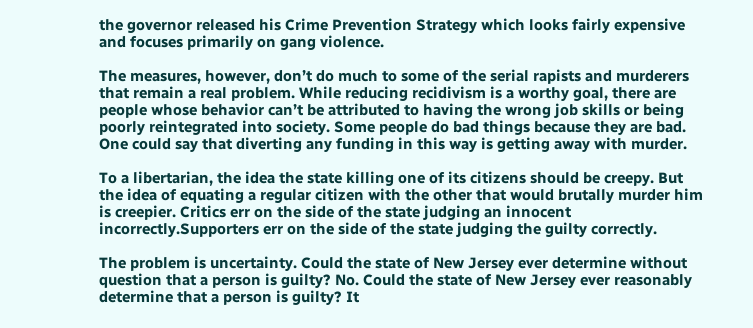the governor released his Crime Prevention Strategy which looks fairly expensive and focuses primarily on gang violence.

The measures, however, don’t do much to some of the serial rapists and murderers that remain a real problem. While reducing recidivism is a worthy goal, there are people whose behavior can’t be attributed to having the wrong job skills or being poorly reintegrated into society. Some people do bad things because they are bad. One could say that diverting any funding in this way is getting away with murder.

To a libertarian, the idea the state killing one of its citizens should be creepy. But the idea of equating a regular citizen with the other that would brutally murder him is creepier. Critics err on the side of the state judging an innocent incorrectly.Supporters err on the side of the state judging the guilty correctly.

The problem is uncertainty. Could the state of New Jersey ever determine without question that a person is guilty? No. Could the state of New Jersey ever reasonably determine that a person is guilty? It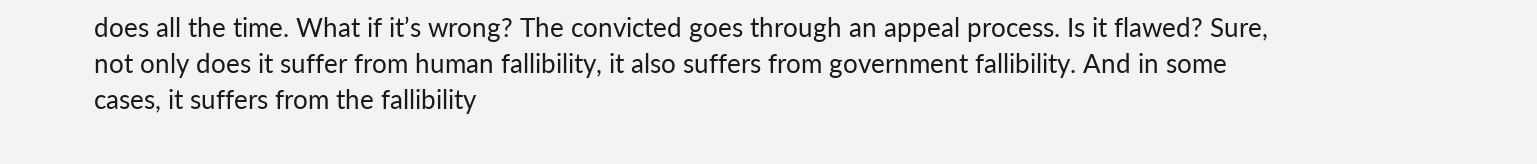does all the time. What if it’s wrong? The convicted goes through an appeal process. Is it flawed? Sure, not only does it suffer from human fallibility, it also suffers from government fallibility. And in some cases, it suffers from the fallibility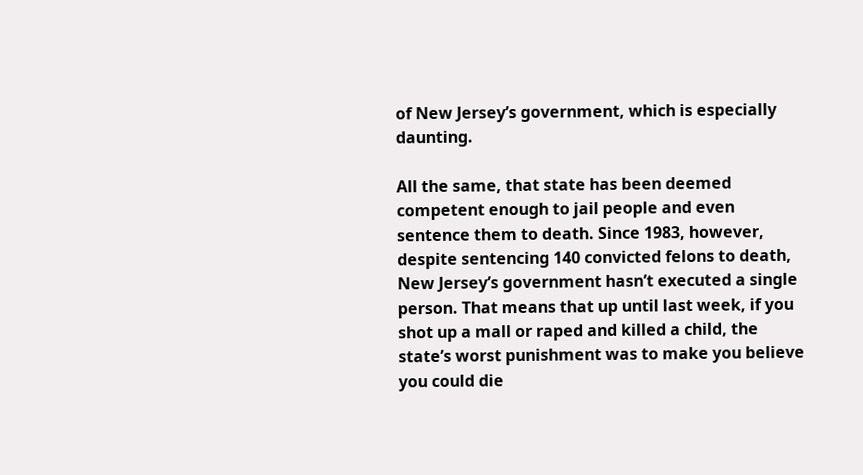of New Jersey’s government, which is especially daunting.

All the same, that state has been deemed competent enough to jail people and even sentence them to death. Since 1983, however, despite sentencing 140 convicted felons to death, New Jersey’s government hasn’t executed a single person. That means that up until last week, if you shot up a mall or raped and killed a child, the state’s worst punishment was to make you believe you could die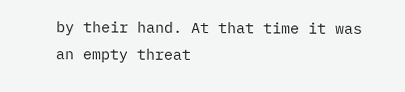by their hand. At that time it was an empty threat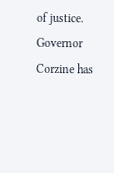of justice. Governor Corzine has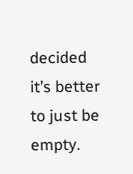decided it’s better to just be empty.